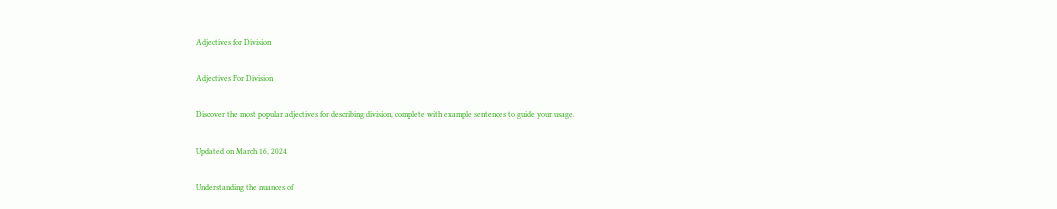Adjectives for Division

Adjectives For Division

Discover the most popular adjectives for describing division, complete with example sentences to guide your usage.

Updated on March 16, 2024

Understanding the nuances of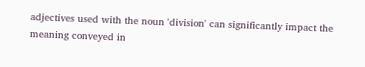adjectives used with the noun 'division' can significantly impact the meaning conveyed in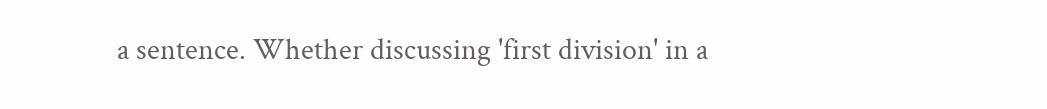a sentence. Whether discussing 'first division' in a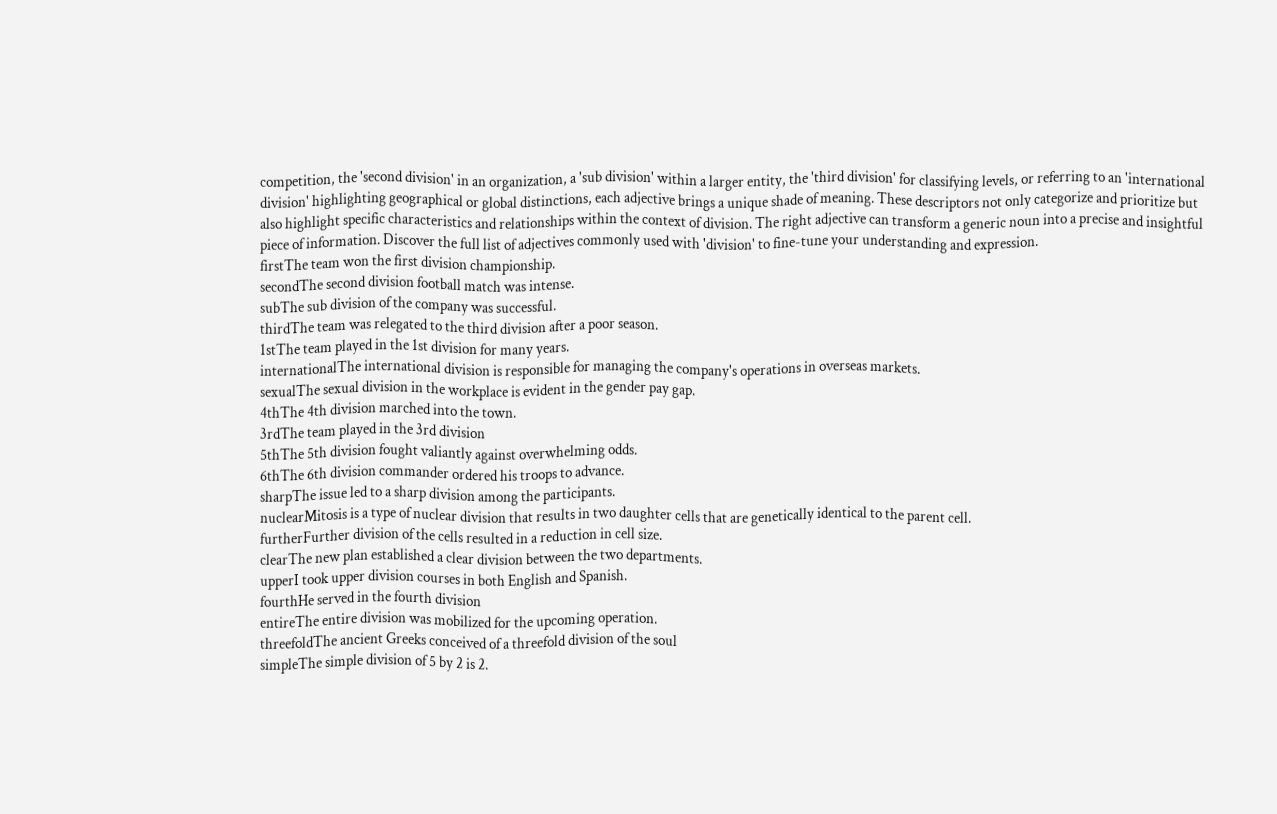competition, the 'second division' in an organization, a 'sub division' within a larger entity, the 'third division' for classifying levels, or referring to an 'international division' highlighting geographical or global distinctions, each adjective brings a unique shade of meaning. These descriptors not only categorize and prioritize but also highlight specific characteristics and relationships within the context of division. The right adjective can transform a generic noun into a precise and insightful piece of information. Discover the full list of adjectives commonly used with 'division' to fine-tune your understanding and expression.
firstThe team won the first division championship.
secondThe second division football match was intense.
subThe sub division of the company was successful.
thirdThe team was relegated to the third division after a poor season.
1stThe team played in the 1st division for many years.
internationalThe international division is responsible for managing the company's operations in overseas markets.
sexualThe sexual division in the workplace is evident in the gender pay gap.
4thThe 4th division marched into the town.
3rdThe team played in the 3rd division
5thThe 5th division fought valiantly against overwhelming odds.
6thThe 6th division commander ordered his troops to advance.
sharpThe issue led to a sharp division among the participants.
nuclearMitosis is a type of nuclear division that results in two daughter cells that are genetically identical to the parent cell.
furtherFurther division of the cells resulted in a reduction in cell size.
clearThe new plan established a clear division between the two departments.
upperI took upper division courses in both English and Spanish.
fourthHe served in the fourth division
entireThe entire division was mobilized for the upcoming operation.
threefoldThe ancient Greeks conceived of a threefold division of the soul
simpleThe simple division of 5 by 2 is 2.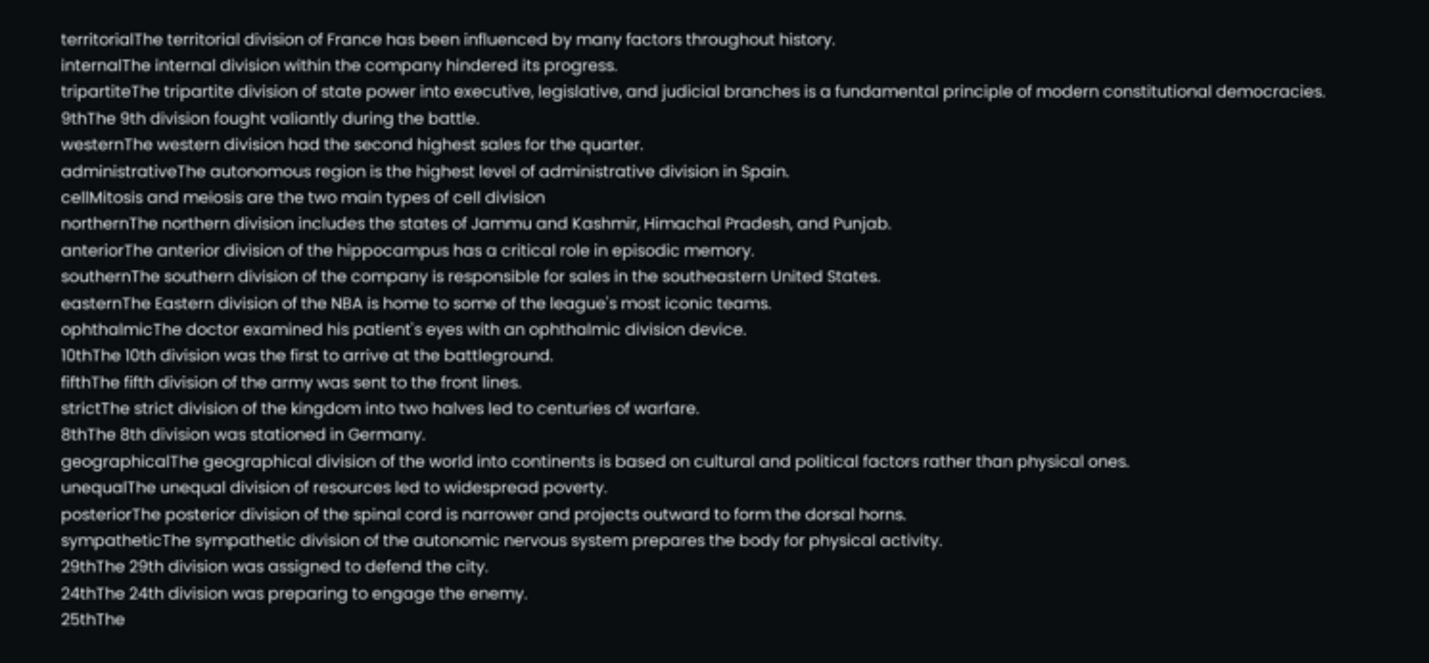territorialThe territorial division of France has been influenced by many factors throughout history.
internalThe internal division within the company hindered its progress.
tripartiteThe tripartite division of state power into executive, legislative, and judicial branches is a fundamental principle of modern constitutional democracies.
9thThe 9th division fought valiantly during the battle.
westernThe western division had the second highest sales for the quarter.
administrativeThe autonomous region is the highest level of administrative division in Spain.
cellMitosis and meiosis are the two main types of cell division
northernThe northern division includes the states of Jammu and Kashmir, Himachal Pradesh, and Punjab.
anteriorThe anterior division of the hippocampus has a critical role in episodic memory.
southernThe southern division of the company is responsible for sales in the southeastern United States.
easternThe Eastern division of the NBA is home to some of the league's most iconic teams.
ophthalmicThe doctor examined his patient's eyes with an ophthalmic division device.
10thThe 10th division was the first to arrive at the battleground.
fifthThe fifth division of the army was sent to the front lines.
strictThe strict division of the kingdom into two halves led to centuries of warfare.
8thThe 8th division was stationed in Germany.
geographicalThe geographical division of the world into continents is based on cultural and political factors rather than physical ones.
unequalThe unequal division of resources led to widespread poverty.
posteriorThe posterior division of the spinal cord is narrower and projects outward to form the dorsal horns.
sympatheticThe sympathetic division of the autonomic nervous system prepares the body for physical activity.
29thThe 29th division was assigned to defend the city.
24thThe 24th division was preparing to engage the enemy.
25thThe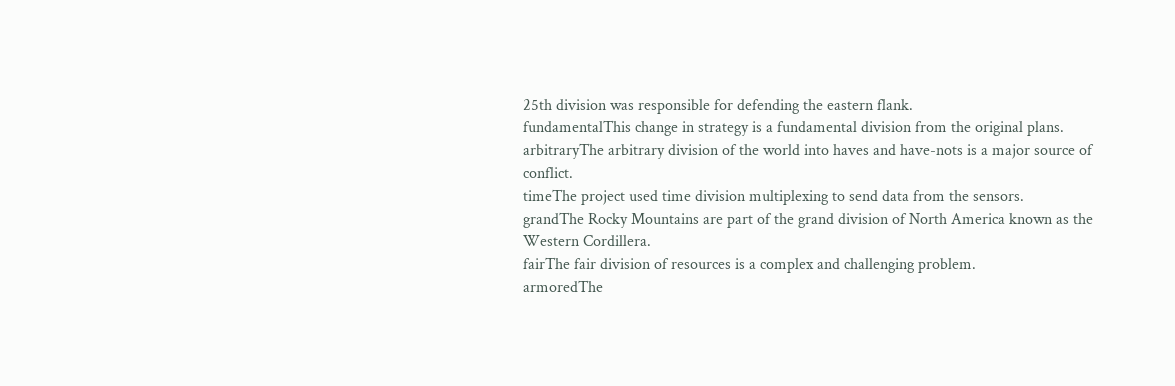25th division was responsible for defending the eastern flank.
fundamentalThis change in strategy is a fundamental division from the original plans.
arbitraryThe arbitrary division of the world into haves and have-nots is a major source of conflict.
timeThe project used time division multiplexing to send data from the sensors.
grandThe Rocky Mountains are part of the grand division of North America known as the Western Cordillera.
fairThe fair division of resources is a complex and challenging problem.
armoredThe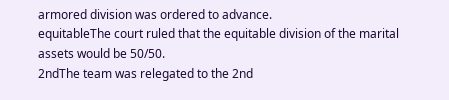armored division was ordered to advance.
equitableThe court ruled that the equitable division of the marital assets would be 50/50.
2ndThe team was relegated to the 2nd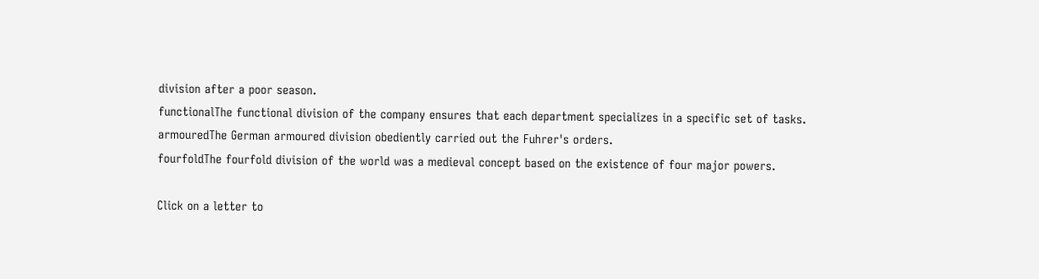division after a poor season.
functionalThe functional division of the company ensures that each department specializes in a specific set of tasks.
armouredThe German armoured division obediently carried out the Fuhrer's orders.
fourfoldThe fourfold division of the world was a medieval concept based on the existence of four major powers.

Click on a letter to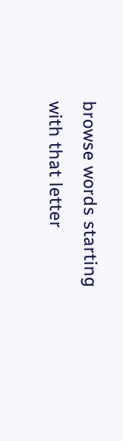browse words starting with that letter